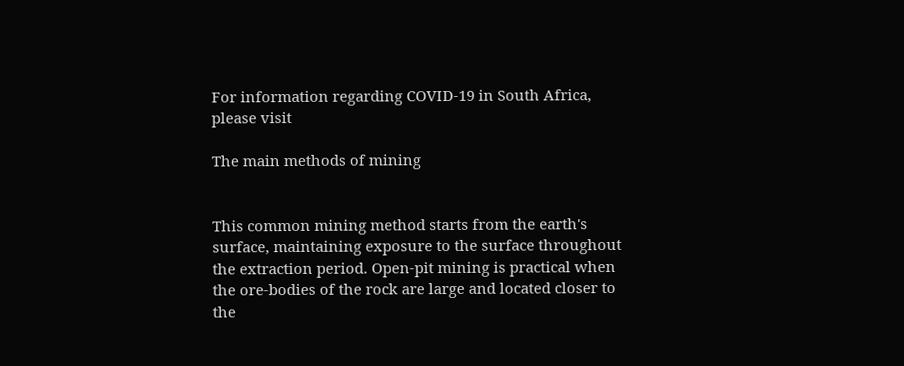For information regarding COVID-19 in South Africa, please visit

The main methods of mining


This common mining method starts from the earth's surface, maintaining exposure to the surface throughout the extraction period. Open-pit mining is practical when the ore-bodies of the rock are large and located closer to the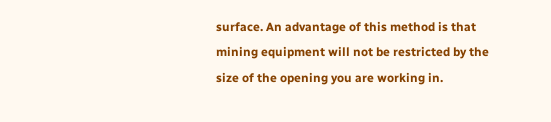surface. An advantage of this method is that mining equipment will not be restricted by the size of the opening you are working in.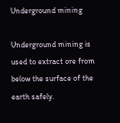Underground mining

Underground mining is used to extract ore from below the surface of the earth safely.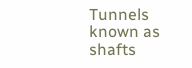Tunnels known as shafts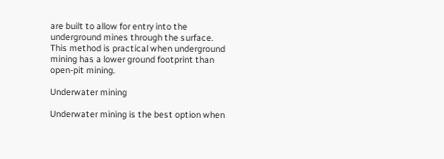are built to allow for entry into the underground mines through the surface. This method is practical when underground mining has a lower ground footprint than open-pit mining.

Underwater mining

Underwater mining is the best option when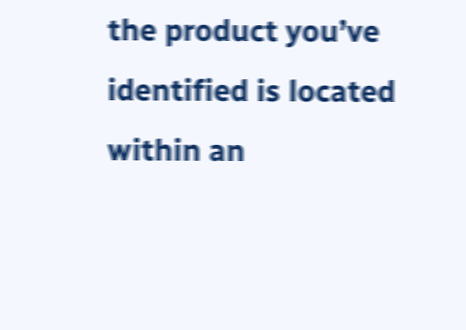the product you’ve identified is located within an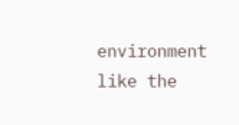environment like the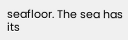seafloor. The sea has its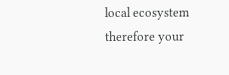local ecosystem therefore your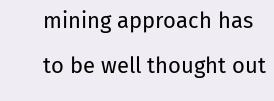mining approach has to be well thought out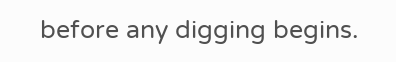before any digging begins.